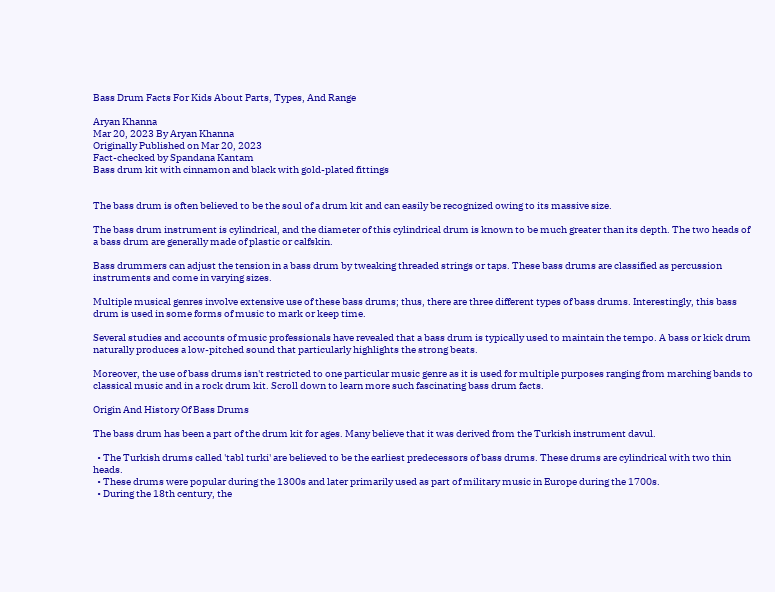Bass Drum Facts For Kids About Parts, Types, And Range

Aryan Khanna
Mar 20, 2023 By Aryan Khanna
Originally Published on Mar 20, 2023
Fact-checked by Spandana Kantam
Bass drum kit with cinnamon and black with gold-plated fittings


The bass drum is often believed to be the soul of a drum kit and can easily be recognized owing to its massive size.

The bass drum instrument is cylindrical, and the diameter of this cylindrical drum is known to be much greater than its depth. The two heads of a bass drum are generally made of plastic or calfskin.

Bass drummers can adjust the tension in a bass drum by tweaking threaded strings or taps. These bass drums are classified as percussion instruments and come in varying sizes.

Multiple musical genres involve extensive use of these bass drums; thus, there are three different types of bass drums. Interestingly, this bass drum is used in some forms of music to mark or keep time.

Several studies and accounts of music professionals have revealed that a bass drum is typically used to maintain the tempo. A bass or kick drum naturally produces a low-pitched sound that particularly highlights the strong beats.

Moreover, the use of bass drums isn't restricted to one particular music genre as it is used for multiple purposes ranging from marching bands to classical music and in a rock drum kit. Scroll down to learn more such fascinating bass drum facts.

Origin And History Of Bass Drums

The bass drum has been a part of the drum kit for ages. Many believe that it was derived from the Turkish instrument davul.

  • The Turkish drums called 'tabl turki' are believed to be the earliest predecessors of bass drums. These drums are cylindrical with two thin heads.
  • These drums were popular during the 1300s and later primarily used as part of military music in Europe during the 1700s.
  • During the 18th century, the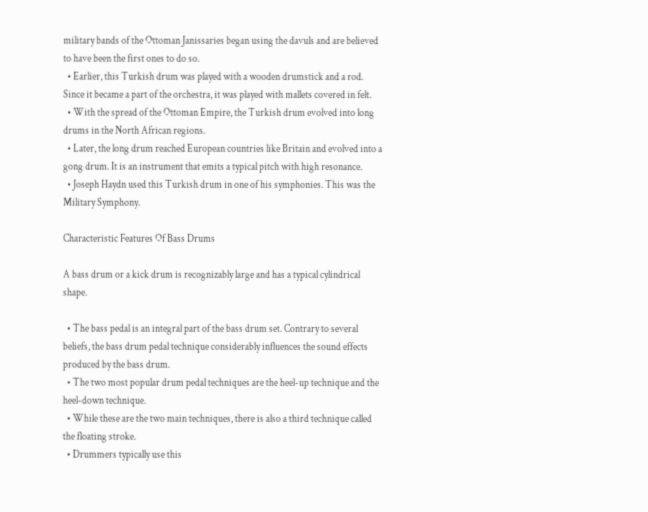military bands of the Ottoman Janissaries began using the davuls and are believed to have been the first ones to do so.
  • Earlier, this Turkish drum was played with a wooden drumstick and a rod. Since it became a part of the orchestra, it was played with mallets covered in felt.
  • With the spread of the Ottoman Empire, the Turkish drum evolved into long drums in the North African regions.
  • Later, the long drum reached European countries like Britain and evolved into a gong drum. It is an instrument that emits a typical pitch with high resonance.
  • Joseph Haydn used this Turkish drum in one of his symphonies. This was the Military Symphony.

Characteristic Features Of Bass Drums

A bass drum or a kick drum is recognizably large and has a typical cylindrical shape.

  • The bass pedal is an integral part of the bass drum set. Contrary to several beliefs, the bass drum pedal technique considerably influences the sound effects produced by the bass drum.
  • The two most popular drum pedal techniques are the heel-up technique and the heel-down technique.
  • While these are the two main techniques, there is also a third technique called the floating stroke.
  • Drummers typically use this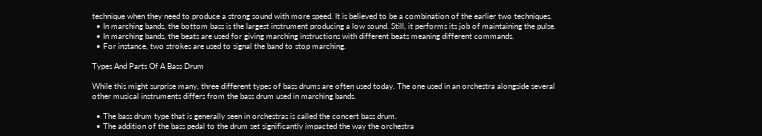technique when they need to produce a strong sound with more speed. It is believed to be a combination of the earlier two techniques.
  • In marching bands, the bottom bass is the largest instrument producing a low sound. Still, it performs its job of maintaining the pulse.
  • In marching bands, the beats are used for giving marching instructions with different beats meaning different commands.
  • For instance, two strokes are used to signal the band to stop marching.

Types And Parts Of A Bass Drum

While this might surprise many, three different types of bass drums are often used today. The one used in an orchestra alongside several other musical instruments differs from the bass drum used in marching bands.

  • The bass drum type that is generally seen in orchestras is called the concert bass drum.
  • The addition of the bass pedal to the drum set significantly impacted the way the orchestra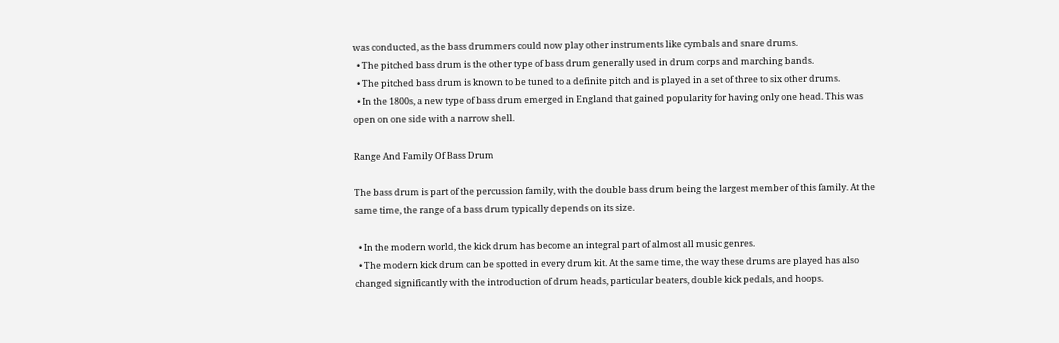was conducted, as the bass drummers could now play other instruments like cymbals and snare drums.
  • The pitched bass drum is the other type of bass drum generally used in drum corps and marching bands.
  • The pitched bass drum is known to be tuned to a definite pitch and is played in a set of three to six other drums.
  • In the 1800s, a new type of bass drum emerged in England that gained popularity for having only one head. This was open on one side with a narrow shell.

Range And Family Of Bass Drum

The bass drum is part of the percussion family, with the double bass drum being the largest member of this family. At the same time, the range of a bass drum typically depends on its size.

  • In the modern world, the kick drum has become an integral part of almost all music genres.
  • The modern kick drum can be spotted in every drum kit. At the same time, the way these drums are played has also changed significantly with the introduction of drum heads, particular beaters, double kick pedals, and hoops.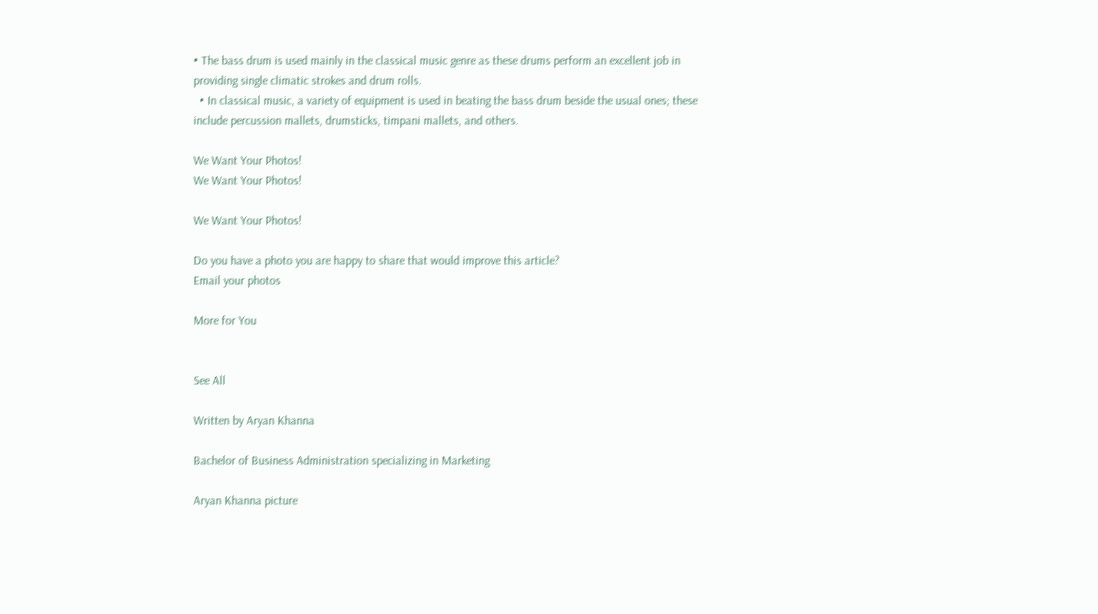• The bass drum is used mainly in the classical music genre as these drums perform an excellent job in providing single climatic strokes and drum rolls.
  • In classical music, a variety of equipment is used in beating the bass drum beside the usual ones; these include percussion mallets, drumsticks, timpani mallets, and others.

We Want Your Photos!
We Want Your Photos!

We Want Your Photos!

Do you have a photo you are happy to share that would improve this article?
Email your photos

More for You


See All

Written by Aryan Khanna

Bachelor of Business Administration specializing in Marketing

Aryan Khanna picture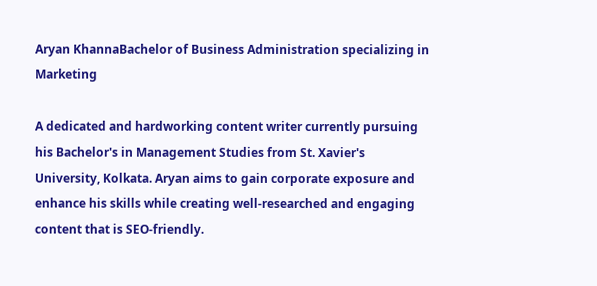Aryan KhannaBachelor of Business Administration specializing in Marketing

A dedicated and hardworking content writer currently pursuing his Bachelor's in Management Studies from St. Xavier's University, Kolkata. Aryan aims to gain corporate exposure and enhance his skills while creating well-researched and engaging content that is SEO-friendly.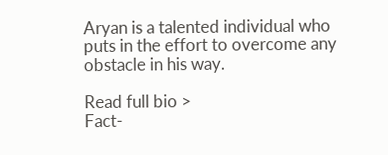Aryan is a talented individual who puts in the effort to overcome any obstacle in his way.

Read full bio >
Fact-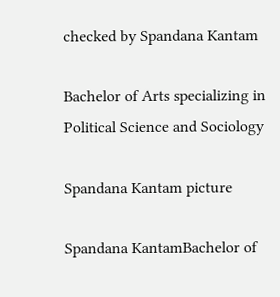checked by Spandana Kantam

Bachelor of Arts specializing in Political Science and Sociology

Spandana Kantam picture

Spandana KantamBachelor of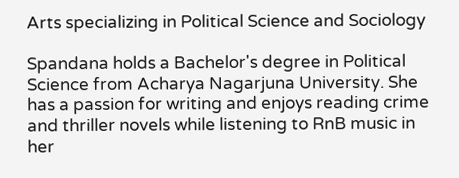Arts specializing in Political Science and Sociology

Spandana holds a Bachelor's degree in Political Science from Acharya Nagarjuna University. She has a passion for writing and enjoys reading crime and thriller novels while listening to RnB music in her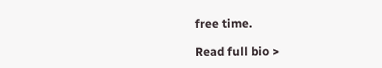free time.

Read full bio >